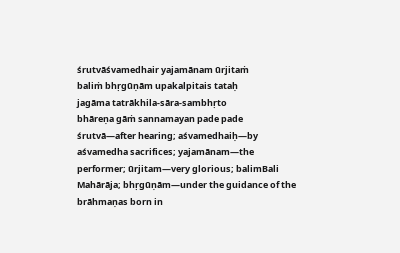śrutvāśvamedhair yajamānam ūrjitaṁ
baliṁ bhṛgūṇām upakalpitais tataḥ
jagāma tatrākhila-sāra-sambhṛto
bhāreṇa gāṁ sannamayan pade pade
śrutvā—after hearing; aśvamedhaiḥ—by aśvamedha sacrifices; yajamānam—the performer; ūrjitam—very glorious; balimBali Mahārāja; bhṛgūṇām—under the guidance of the brāhmaṇas born in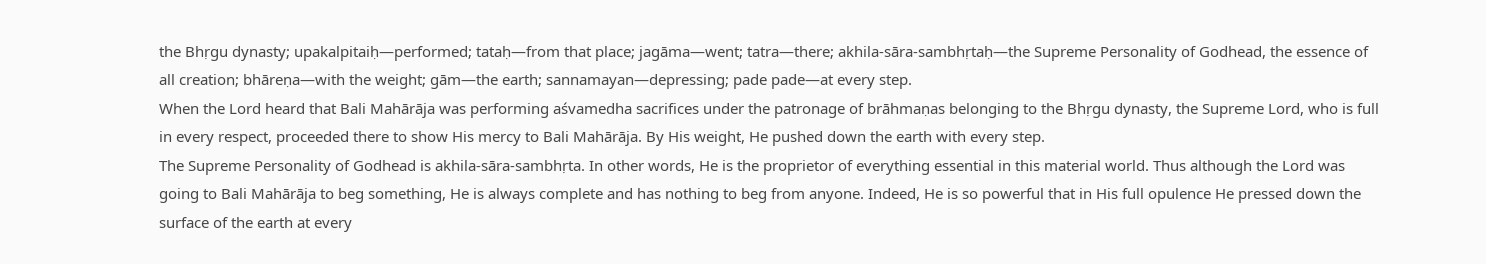the Bhṛgu dynasty; upakalpitaiḥ—performed; tataḥ—from that place; jagāma—went; tatra—there; akhila-sāra-sambhṛtaḥ—the Supreme Personality of Godhead, the essence of all creation; bhāreṇa—with the weight; gām—the earth; sannamayan—depressing; pade pade—at every step.
When the Lord heard that Bali Mahārāja was performing aśvamedha sacrifices under the patronage of brāhmaṇas belonging to the Bhṛgu dynasty, the Supreme Lord, who is full in every respect, proceeded there to show His mercy to Bali Mahārāja. By His weight, He pushed down the earth with every step.
The Supreme Personality of Godhead is akhila-sāra-sambhṛta. In other words, He is the proprietor of everything essential in this material world. Thus although the Lord was going to Bali Mahārāja to beg something, He is always complete and has nothing to beg from anyone. Indeed, He is so powerful that in His full opulence He pressed down the surface of the earth at every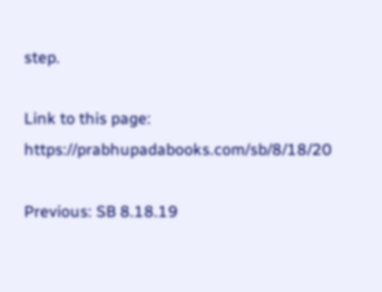step.

Link to this page: https://prabhupadabooks.com/sb/8/18/20

Previous: SB 8.18.19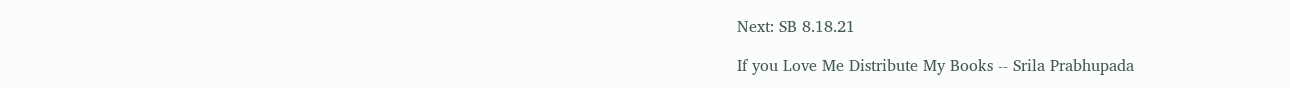Next: SB 8.18.21

If you Love Me Distribute My Books -- Srila Prabhupada